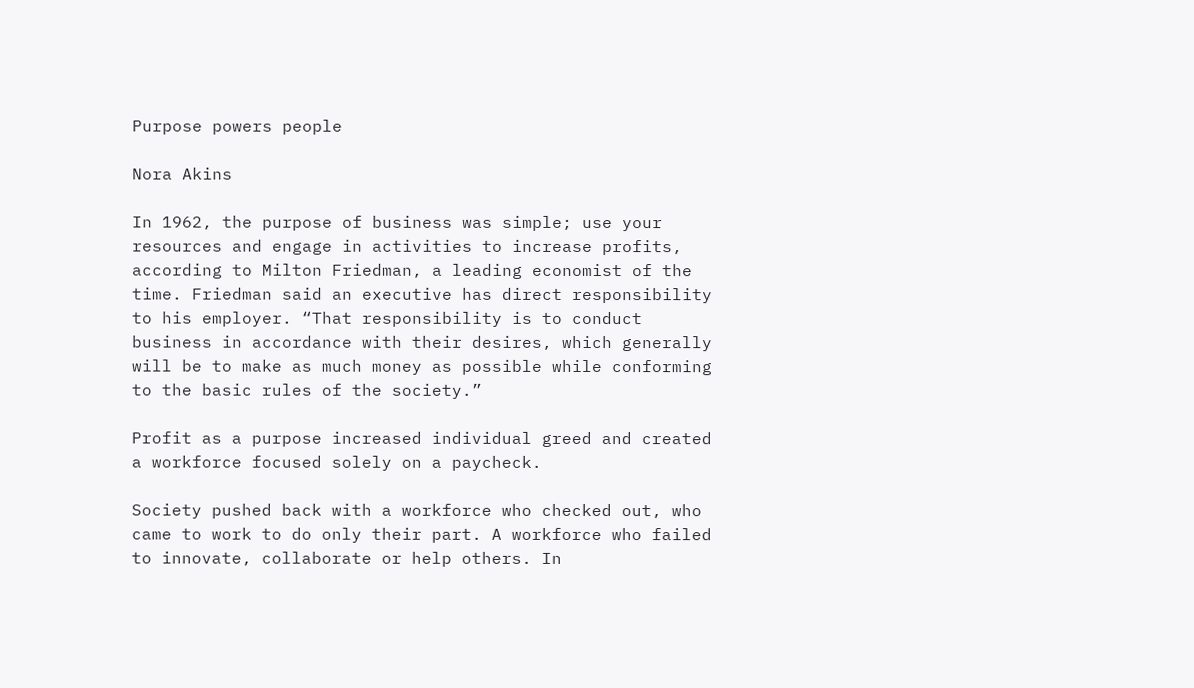Purpose powers people

Nora Akins

In 1962, the purpose of business was simple; use your resources and engage in activities to increase profits, according to Milton Friedman, a leading economist of the time. Friedman said an executive has direct responsibility to his employer. “That responsibility is to conduct business in accordance with their desires, which generally will be to make as much money as possible while conforming to the basic rules of the society.”

Profit as a purpose increased individual greed and created a workforce focused solely on a paycheck.

Society pushed back with a workforce who checked out, who came to work to do only their part. A workforce who failed to innovate, collaborate or help others. In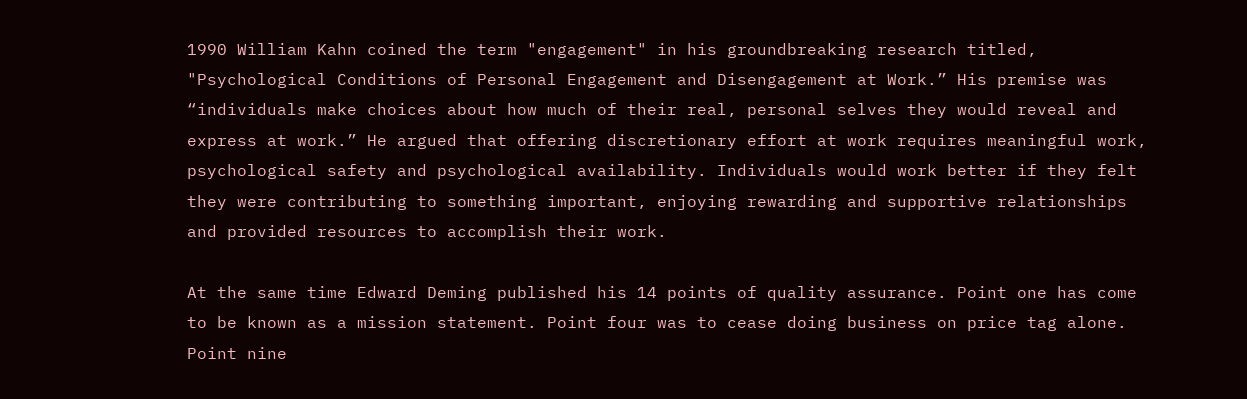1990 William Kahn coined the term "engagement" in his groundbreaking research titled, "Psychological Conditions of Personal Engagement and Disengagement at Work.” His premise was “individuals make choices about how much of their real, personal selves they would reveal and express at work.” He argued that offering discretionary effort at work requires meaningful work, psychological safety and psychological availability. Individuals would work better if they felt they were contributing to something important, enjoying rewarding and supportive relationships and provided resources to accomplish their work.

At the same time Edward Deming published his 14 points of quality assurance. Point one has come to be known as a mission statement. Point four was to cease doing business on price tag alone. Point nine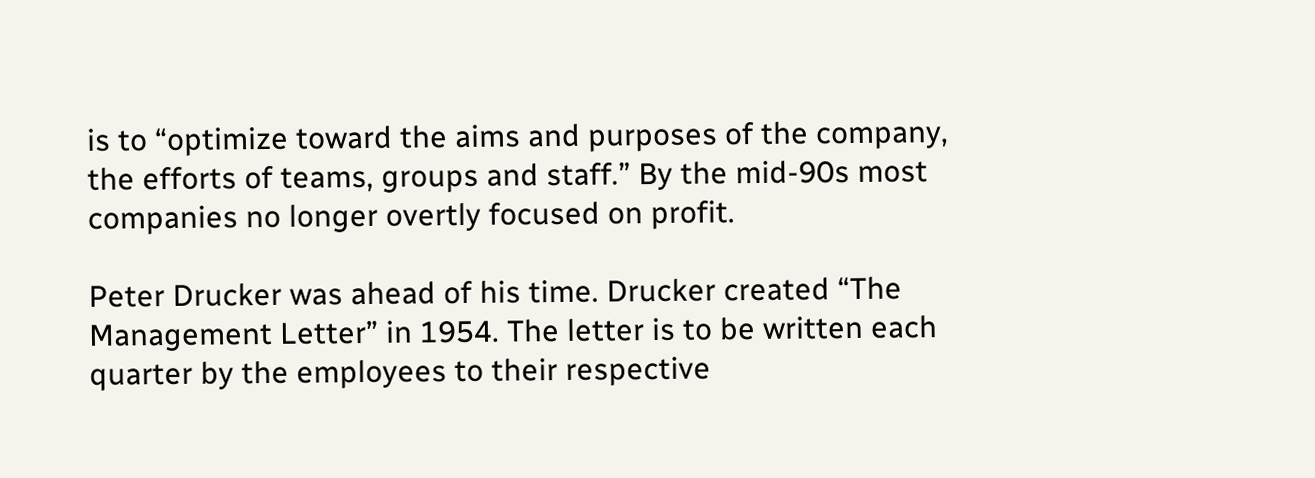is to “optimize toward the aims and purposes of the company, the efforts of teams, groups and staff.” By the mid-90s most companies no longer overtly focused on profit.

Peter Drucker was ahead of his time. Drucker created “The Management Letter” in 1954. The letter is to be written each quarter by the employees to their respective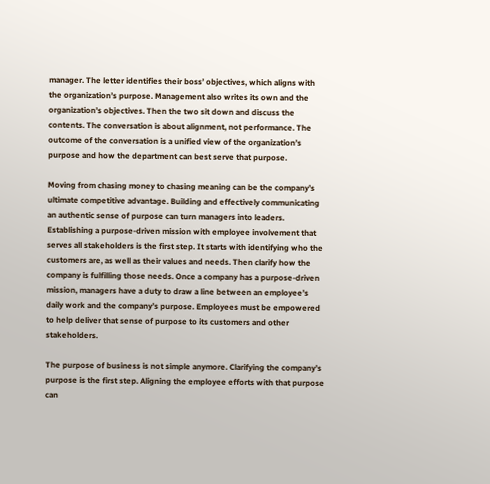manager. The letter identifies their boss’ objectives, which aligns with the organization’s purpose. Management also writes its own and the organization’s objectives. Then the two sit down and discuss the contents. The conversation is about alignment, not performance. The outcome of the conversation is a unified view of the organization’s purpose and how the department can best serve that purpose.

Moving from chasing money to chasing meaning can be the company’s ultimate competitive advantage. Building and effectively communicating an authentic sense of purpose can turn managers into leaders. Establishing a purpose-driven mission with employee involvement that serves all stakeholders is the first step. It starts with identifying who the customers are, as well as their values and needs. Then clarify how the company is fulfilling those needs. Once a company has a purpose-driven mission, managers have a duty to draw a line between an employee’s daily work and the company’s purpose. Employees must be empowered to help deliver that sense of purpose to its customers and other stakeholders.

The purpose of business is not simple anymore. Clarifying the company’s purpose is the first step. Aligning the employee efforts with that purpose can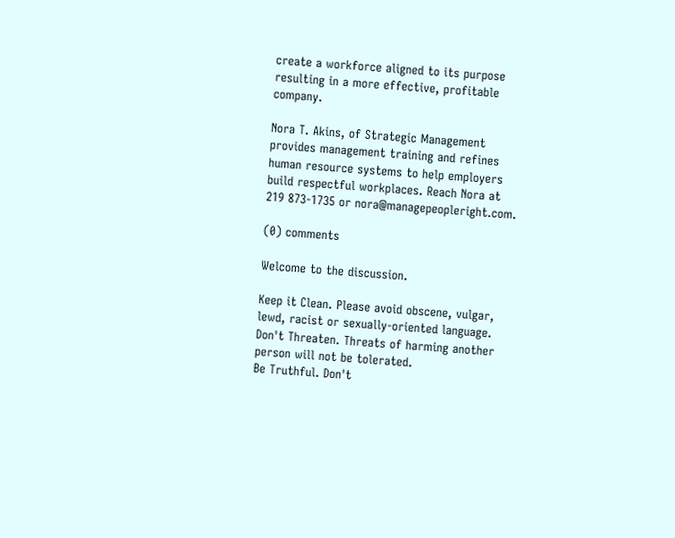create a workforce aligned to its purpose resulting in a more effective, profitable company.

Nora T. Akins, of Strategic Management provides management training and refines human resource systems to help employers build respectful workplaces. Reach Nora at 219 873-1735 or nora@managepeopleright.com.

(0) comments

Welcome to the discussion.

Keep it Clean. Please avoid obscene, vulgar, lewd, racist or sexually-oriented language.
Don't Threaten. Threats of harming another person will not be tolerated.
Be Truthful. Don't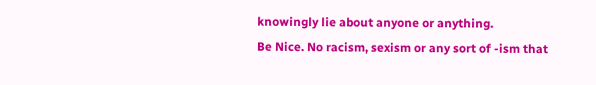knowingly lie about anyone or anything.
Be Nice. No racism, sexism or any sort of -ism that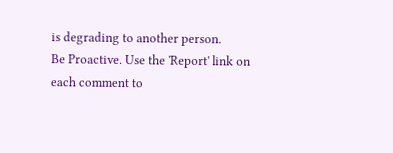is degrading to another person.
Be Proactive. Use the 'Report' link on each comment to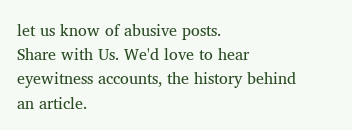let us know of abusive posts.
Share with Us. We'd love to hear eyewitness accounts, the history behind an article.